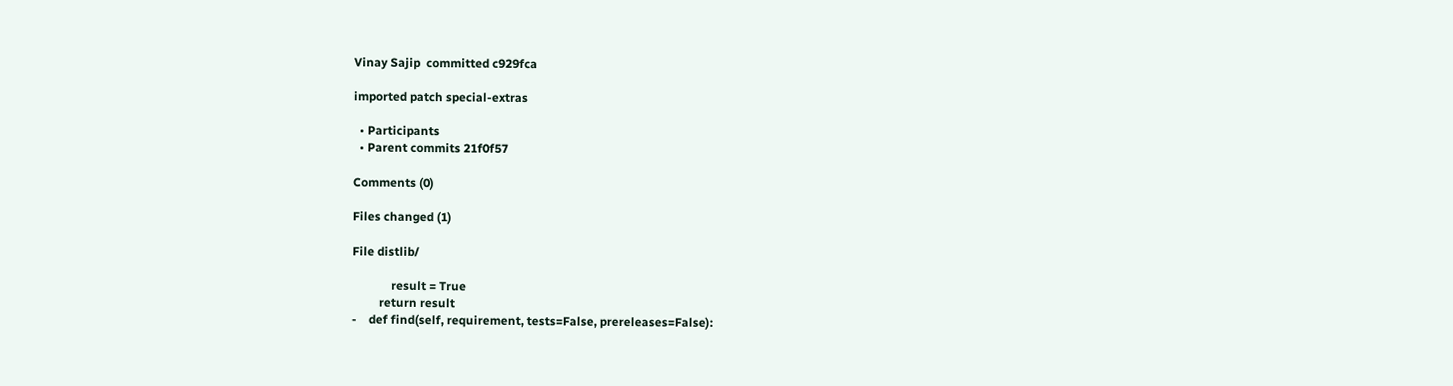Vinay Sajip  committed c929fca

imported patch special-extras

  • Participants
  • Parent commits 21f0f57

Comments (0)

Files changed (1)

File distlib/

             result = True
         return result
-    def find(self, requirement, tests=False, prereleases=False):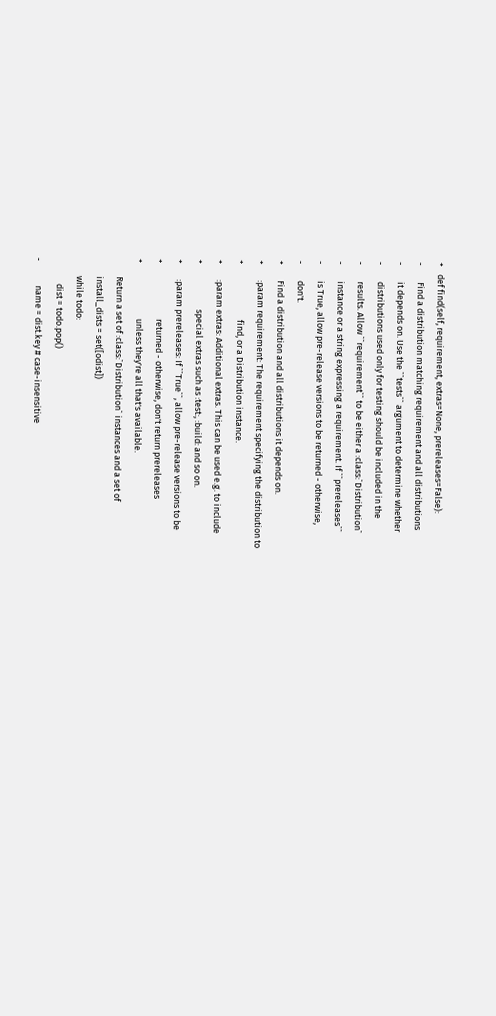+    def find(self, requirement, extras=None, prereleases=False):
-        Find a distribution matching requirement and all distributions
-        it depends on. Use the ``tests`` argument to determine whether
-        distributions used only for testing should be included in the
-        results. Allow ``requirement`` to be either a :class:`Distribution`
-        instance or a string expressing a requirement. If ``prereleases``
-        is True, allow pre-release versions to be returned - otherwise,
-        don't.
+        Find a distribution and all distributions it depends on.
+        :param requirement: The requirement specifying the distribution to
+                            find, or a Distribution instance.
+        :param extras: Additional extras. This can be used e.g. to include
+                       special extras such as :test:, :build: and so on.
+        :param prereleases: If ``True``, allow pre-release versions to be
+                            returned - otherwise, don't return prereleases
+                            unless they're all that's available.
         Return a set of :class:`Distribution` instances and a set of
         install_dists = set([odist])
         while todo:
             dist = todo.pop()
-            name = dist.key # case-insensitive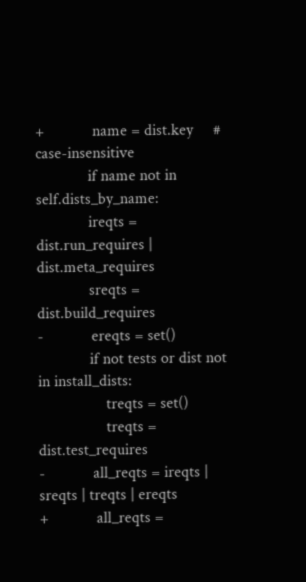+            name = dist.key     # case-insensitive
             if name not in self.dists_by_name:
             ireqts = dist.run_requires | dist.meta_requires
             sreqts = dist.build_requires
-            ereqts = set()
             if not tests or dist not in install_dists:
                 treqts = set()
                 treqts = dist.test_requires
-            all_reqts = ireqts | sreqts | treqts | ereqts
+            all_reqts =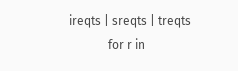ireqts | sreqts | treqts
             for r in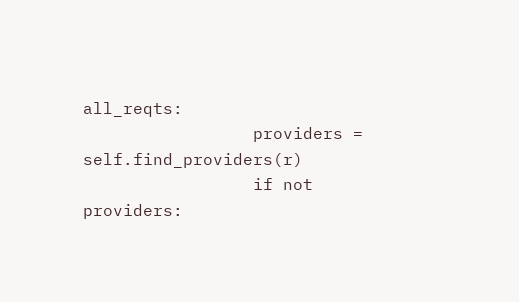all_reqts:
                 providers = self.find_providers(r)
                 if not providers: